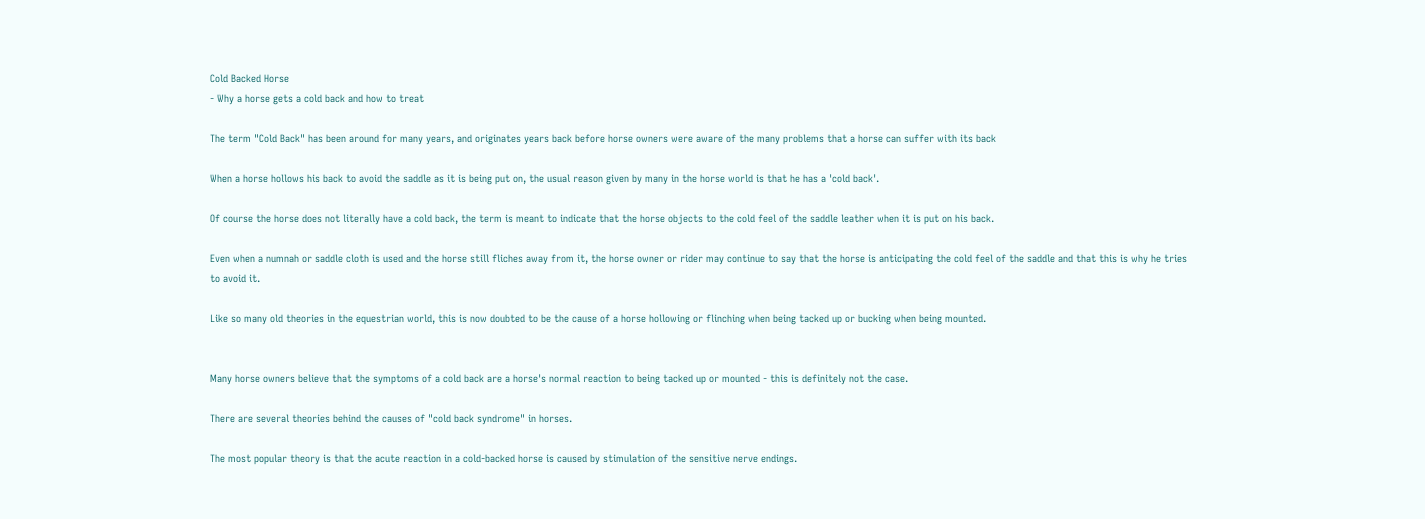Cold Backed Horse
- Why a horse gets a cold back and how to treat

The term "Cold Back" has been around for many years, and originates years back before horse owners were aware of the many problems that a horse can suffer with its back

When a horse hollows his back to avoid the saddle as it is being put on, the usual reason given by many in the horse world is that he has a 'cold back'.

Of course the horse does not literally have a cold back, the term is meant to indicate that the horse objects to the cold feel of the saddle leather when it is put on his back.

Even when a numnah or saddle cloth is used and the horse still fliches away from it, the horse owner or rider may continue to say that the horse is anticipating the cold feel of the saddle and that this is why he tries to avoid it.

Like so many old theories in the equestrian world, this is now doubted to be the cause of a horse hollowing or flinching when being tacked up or bucking when being mounted.


Many horse owners believe that the symptoms of a cold back are a horse's normal reaction to being tacked up or mounted - this is definitely not the case.

There are several theories behind the causes of "cold back syndrome" in horses.

The most popular theory is that the acute reaction in a cold-backed horse is caused by stimulation of the sensitive nerve endings.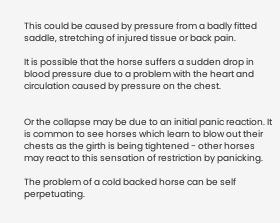This could be caused by pressure from a badly fitted saddle, stretching of injured tissue or back pain.

It is possible that the horse suffers a sudden drop in blood pressure due to a problem with the heart and circulation caused by pressure on the chest.


Or the collapse may be due to an initial panic reaction. It is common to see horses which learn to blow out their chests as the girth is being tightened - other horses may react to this sensation of restriction by panicking.

The problem of a cold backed horse can be self perpetuating.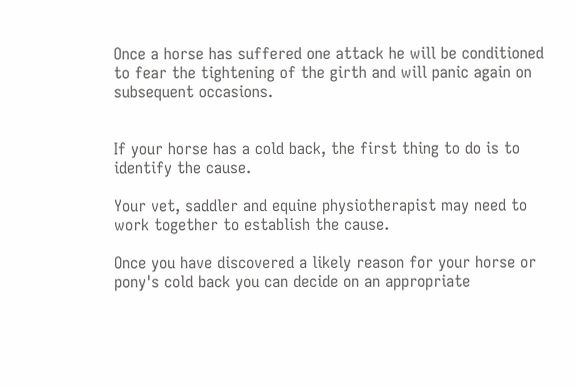Once a horse has suffered one attack he will be conditioned to fear the tightening of the girth and will panic again on subsequent occasions.


If your horse has a cold back, the first thing to do is to identify the cause.

Your vet, saddler and equine physiotherapist may need to work together to establish the cause.

Once you have discovered a likely reason for your horse or pony's cold back you can decide on an appropriate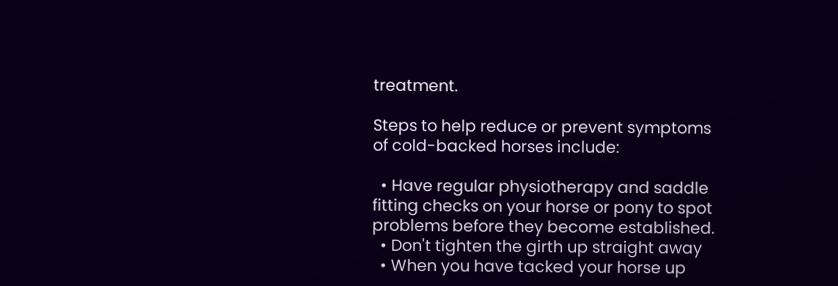treatment.

Steps to help reduce or prevent symptoms of cold-backed horses include:

  • Have regular physiotherapy and saddle fitting checks on your horse or pony to spot problems before they become established.
  • Don't tighten the girth up straight away
  • When you have tacked your horse up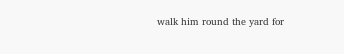walk him round the yard for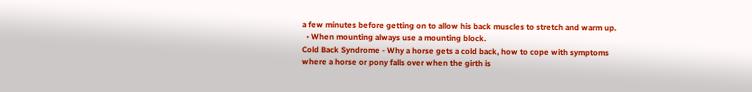a few minutes before getting on to allow his back muscles to stretch and warm up.
  • When mounting always use a mounting block.
Cold Back Syndrome - Why a horse gets a cold back, how to cope with symptoms where a horse or pony falls over when the girth is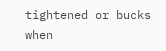tightened or bucks when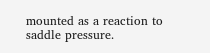mounted as a reaction to saddle pressure.